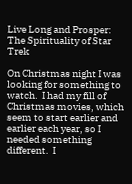Live Long and Prosper: The Spirituality of Star Trek

On Christmas night I was looking for something to watch.  I had my fill of Christmas movies, which seem to start earlier and earlier each year, so I needed something different.  I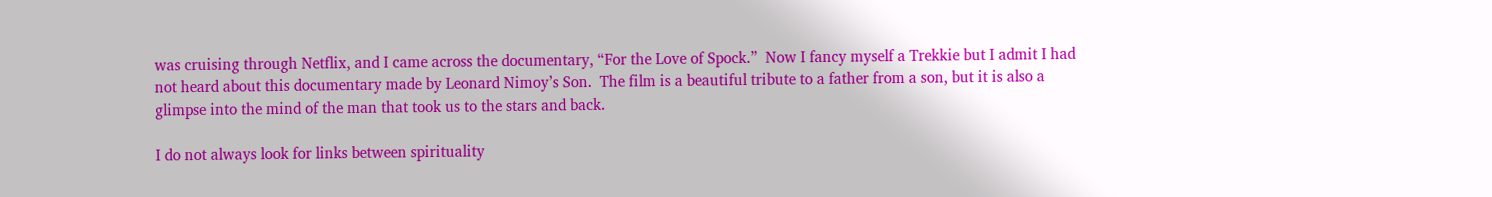was cruising through Netflix, and I came across the documentary, “For the Love of Spock.”  Now I fancy myself a Trekkie but I admit I had not heard about this documentary made by Leonard Nimoy’s Son.  The film is a beautiful tribute to a father from a son, but it is also a glimpse into the mind of the man that took us to the stars and back.

I do not always look for links between spirituality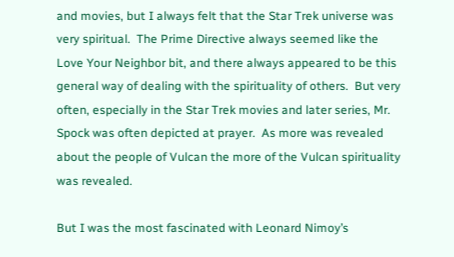and movies, but I always felt that the Star Trek universe was very spiritual.  The Prime Directive always seemed like the Love Your Neighbor bit, and there always appeared to be this general way of dealing with the spirituality of others.  But very often, especially in the Star Trek movies and later series, Mr. Spock was often depicted at prayer.  As more was revealed about the people of Vulcan the more of the Vulcan spirituality was revealed.

But I was the most fascinated with Leonard Nimoy’s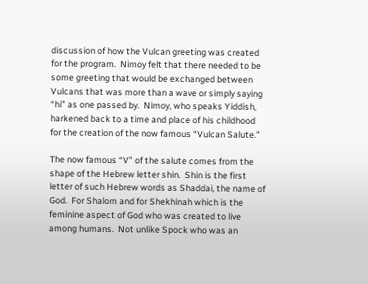discussion of how the Vulcan greeting was created for the program.  Nimoy felt that there needed to be some greeting that would be exchanged between Vulcans that was more than a wave or simply saying “hi” as one passed by.  Nimoy, who speaks Yiddish, harkened back to a time and place of his childhood for the creation of the now famous “Vulcan Salute.”

The now famous “V” of the salute comes from the shape of the Hebrew letter shin.  Shin is the first letter of such Hebrew words as Shaddai, the name of God.  For Shalom and for Shekhinah which is the feminine aspect of God who was created to live among humans.  Not unlike Spock who was an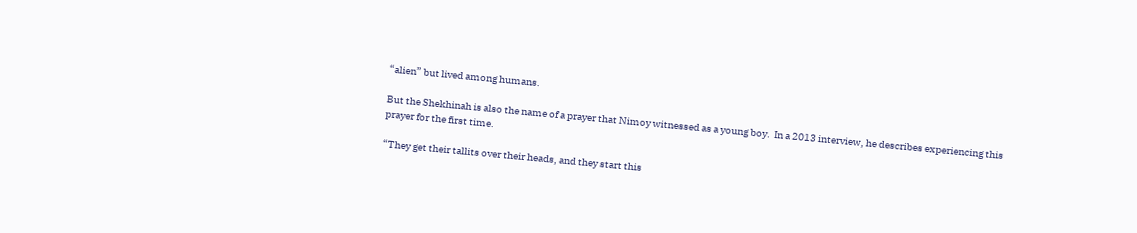“alien” but lived among humans.

But the Shekhinah is also the name of a prayer that Nimoy witnessed as a young boy.  In a 2013 interview, he describes experiencing this prayer for the first time.

“They get their tallits over their heads, and they start this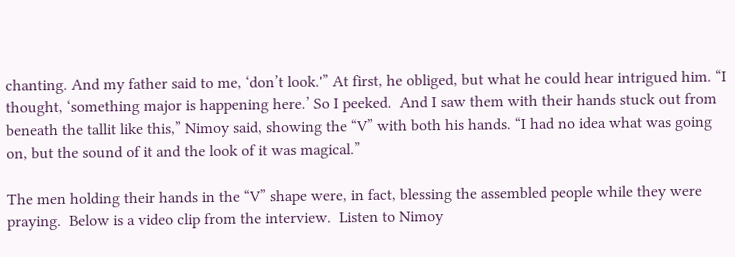chanting. And my father said to me, ‘don’t look.'” At first, he obliged, but what he could hear intrigued him. “I thought, ‘something major is happening here.’ So I peeked.  And I saw them with their hands stuck out from beneath the tallit like this,” Nimoy said, showing the “V” with both his hands. “I had no idea what was going on, but the sound of it and the look of it was magical.”

The men holding their hands in the “V” shape were, in fact, blessing the assembled people while they were praying.  Below is a video clip from the interview.  Listen to Nimoy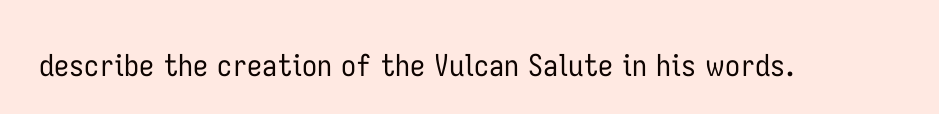describe the creation of the Vulcan Salute in his words.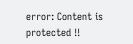error: Content is protected !!